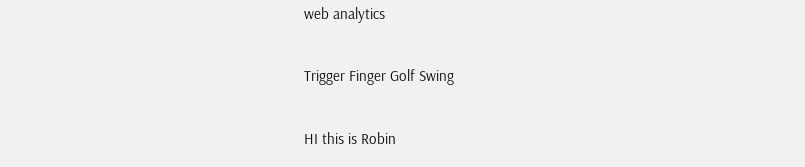web analytics

Trigger Finger Golf Swing

HI this is Robin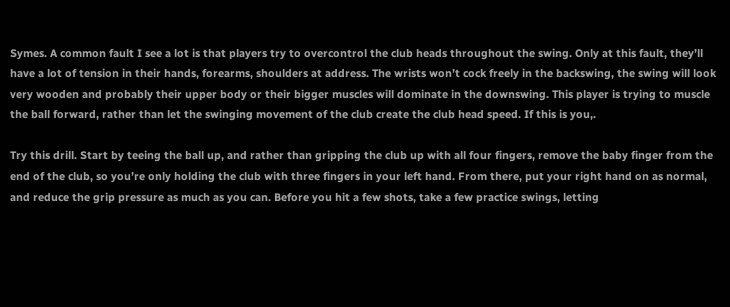Symes. A common fault I see a lot is that players try to overcontrol the club heads throughout the swing. Only at this fault, they’ll have a lot of tension in their hands, forearms, shoulders at address. The wrists won’t cock freely in the backswing, the swing will look very wooden and probably their upper body or their bigger muscles will dominate in the downswing. This player is trying to muscle the ball forward, rather than let the swinging movement of the club create the club head speed. If this is you,.

Try this drill. Start by teeing the ball up, and rather than gripping the club up with all four fingers, remove the baby finger from the end of the club, so you’re only holding the club with three fingers in your left hand. From there, put your right hand on as normal, and reduce the grip pressure as much as you can. Before you hit a few shots, take a few practice swings, letting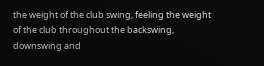the weight of the club swing, feeling the weight of the club throughout the backswing, downswing and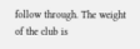follow through. The weight of the club is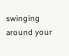swinging around your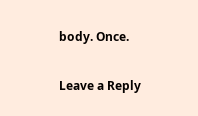body. Once.

Leave a Reply